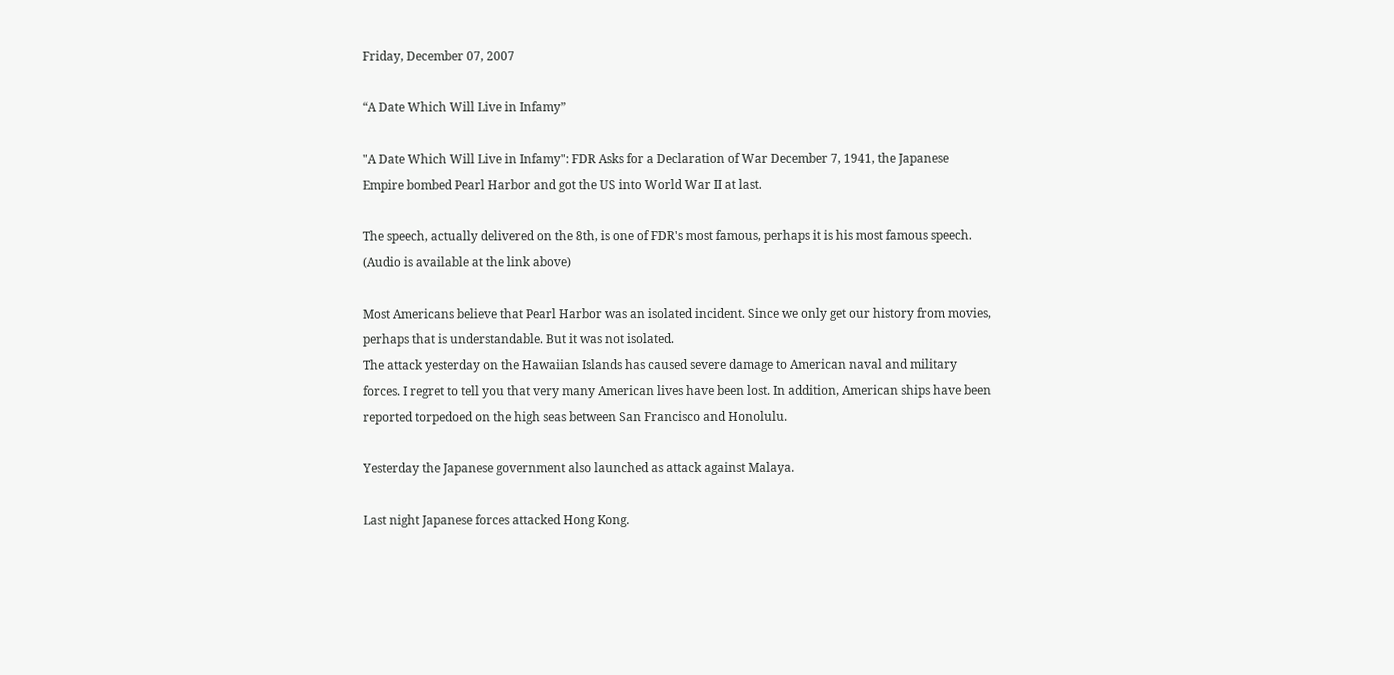Friday, December 07, 2007

“A Date Which Will Live in Infamy”

"A Date Which Will Live in Infamy": FDR Asks for a Declaration of War December 7, 1941, the Japanese Empire bombed Pearl Harbor and got the US into World War II at last.

The speech, actually delivered on the 8th, is one of FDR's most famous, perhaps it is his most famous speech. (Audio is available at the link above)

Most Americans believe that Pearl Harbor was an isolated incident. Since we only get our history from movies, perhaps that is understandable. But it was not isolated.
The attack yesterday on the Hawaiian Islands has caused severe damage to American naval and military forces. I regret to tell you that very many American lives have been lost. In addition, American ships have been reported torpedoed on the high seas between San Francisco and Honolulu.

Yesterday the Japanese government also launched as attack against Malaya.

Last night Japanese forces attacked Hong Kong.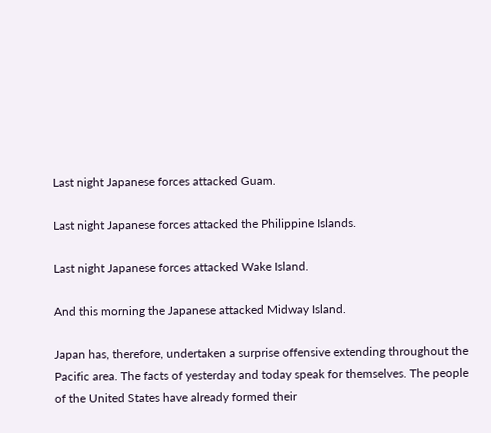Last night Japanese forces attacked Guam.

Last night Japanese forces attacked the Philippine Islands.

Last night Japanese forces attacked Wake Island.

And this morning the Japanese attacked Midway Island.

Japan has, therefore, undertaken a surprise offensive extending throughout the Pacific area. The facts of yesterday and today speak for themselves. The people of the United States have already formed their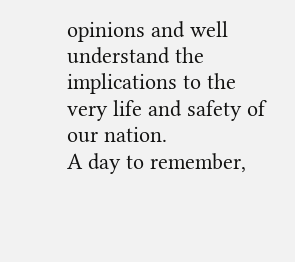opinions and well understand the implications to the very life and safety of our nation.
A day to remember,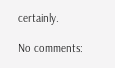certainly.

No comments: